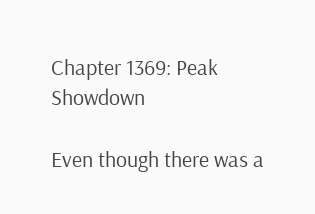Chapter 1369: Peak Showdown

Even though there was a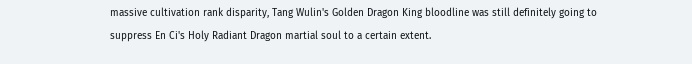massive cultivation rank disparity, Tang Wulin's Golden Dragon King bloodline was still definitely going to suppress En Ci's Holy Radiant Dragon martial soul to a certain extent.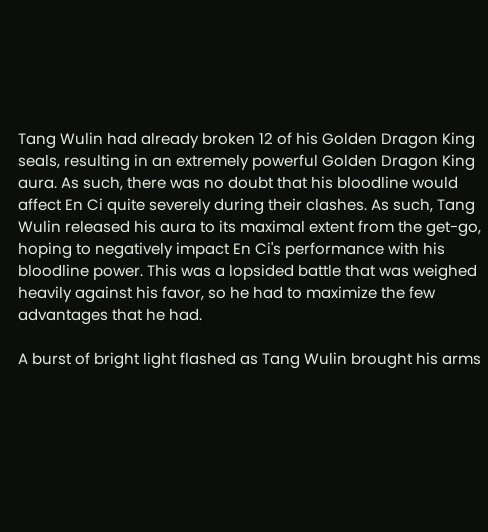Tang Wulin had already broken 12 of his Golden Dragon King seals, resulting in an extremely powerful Golden Dragon King aura. As such, there was no doubt that his bloodline would affect En Ci quite severely during their clashes. As such, Tang Wulin released his aura to its maximal extent from the get-go, hoping to negatively impact En Ci's performance with his bloodline power. This was a lopsided battle that was weighed heavily against his favor, so he had to maximize the few advantages that he had.

A burst of bright light flashed as Tang Wulin brought his arms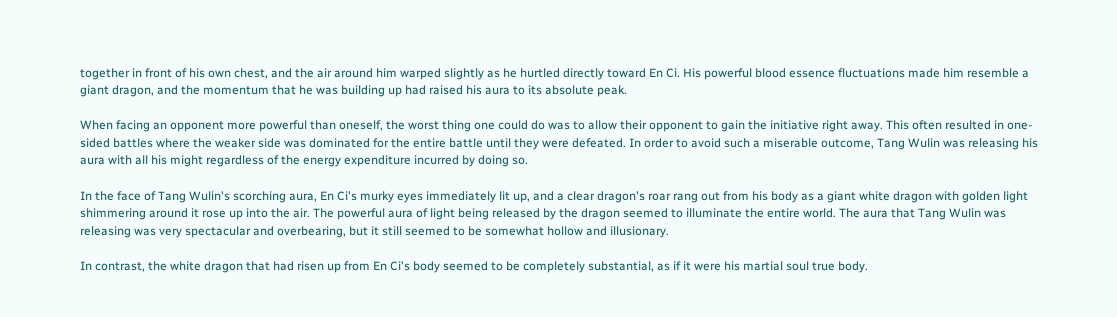together in front of his own chest, and the air around him warped slightly as he hurtled directly toward En Ci. His powerful blood essence fluctuations made him resemble a giant dragon, and the momentum that he was building up had raised his aura to its absolute peak.

When facing an opponent more powerful than oneself, the worst thing one could do was to allow their opponent to gain the initiative right away. This often resulted in one-sided battles where the weaker side was dominated for the entire battle until they were defeated. In order to avoid such a miserable outcome, Tang Wulin was releasing his aura with all his might regardless of the energy expenditure incurred by doing so.

In the face of Tang Wulin's scorching aura, En Ci's murky eyes immediately lit up, and a clear dragon's roar rang out from his body as a giant white dragon with golden light shimmering around it rose up into the air. The powerful aura of light being released by the dragon seemed to illuminate the entire world. The aura that Tang Wulin was releasing was very spectacular and overbearing, but it still seemed to be somewhat hollow and illusionary.

In contrast, the white dragon that had risen up from En Ci's body seemed to be completely substantial, as if it were his martial soul true body.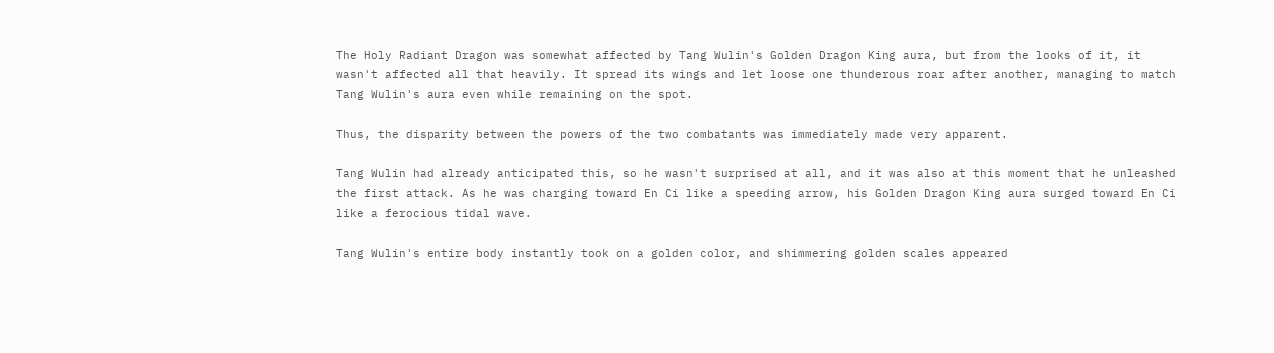The Holy Radiant Dragon was somewhat affected by Tang Wulin's Golden Dragon King aura, but from the looks of it, it wasn't affected all that heavily. It spread its wings and let loose one thunderous roar after another, managing to match Tang Wulin's aura even while remaining on the spot.

Thus, the disparity between the powers of the two combatants was immediately made very apparent.

Tang Wulin had already anticipated this, so he wasn't surprised at all, and it was also at this moment that he unleashed the first attack. As he was charging toward En Ci like a speeding arrow, his Golden Dragon King aura surged toward En Ci like a ferocious tidal wave.

Tang Wulin's entire body instantly took on a golden color, and shimmering golden scales appeared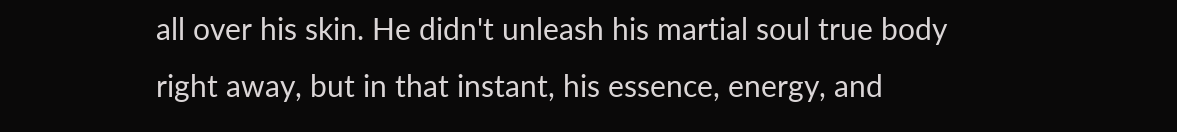all over his skin. He didn't unleash his martial soul true body right away, but in that instant, his essence, energy, and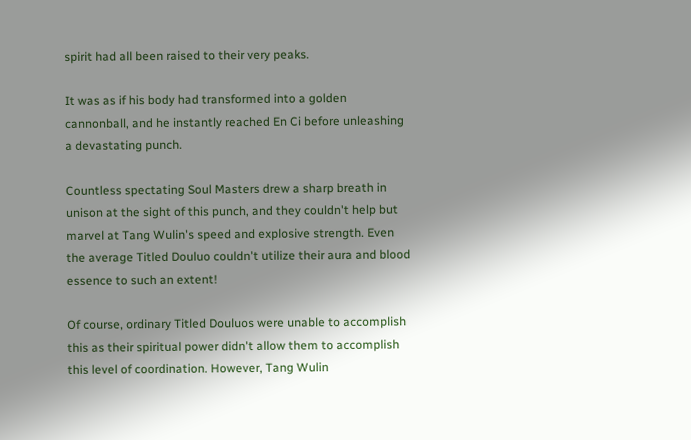spirit had all been raised to their very peaks.

It was as if his body had transformed into a golden cannonball, and he instantly reached En Ci before unleashing a devastating punch.

Countless spectating Soul Masters drew a sharp breath in unison at the sight of this punch, and they couldn't help but marvel at Tang Wulin's speed and explosive strength. Even the average Titled Douluo couldn't utilize their aura and blood essence to such an extent!

Of course, ordinary Titled Douluos were unable to accomplish this as their spiritual power didn't allow them to accomplish this level of coordination. However, Tang Wulin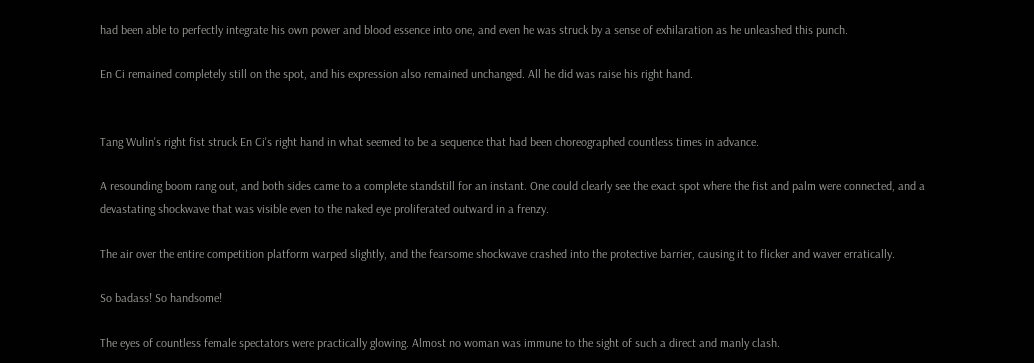had been able to perfectly integrate his own power and blood essence into one, and even he was struck by a sense of exhilaration as he unleashed this punch.

En Ci remained completely still on the spot, and his expression also remained unchanged. All he did was raise his right hand.


Tang Wulin's right fist struck En Ci's right hand in what seemed to be a sequence that had been choreographed countless times in advance.

A resounding boom rang out, and both sides came to a complete standstill for an instant. One could clearly see the exact spot where the fist and palm were connected, and a devastating shockwave that was visible even to the naked eye proliferated outward in a frenzy.

The air over the entire competition platform warped slightly, and the fearsome shockwave crashed into the protective barrier, causing it to flicker and waver erratically.

So badass! So handsome!

The eyes of countless female spectators were practically glowing. Almost no woman was immune to the sight of such a direct and manly clash.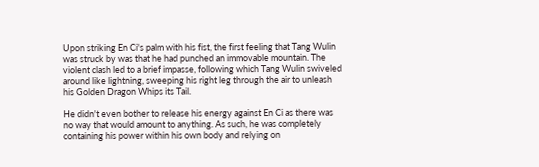Upon striking En Ci's palm with his fist, the first feeling that Tang Wulin was struck by was that he had punched an immovable mountain. The violent clash led to a brief impasse, following which Tang Wulin swiveled around like lightning, sweeping his right leg through the air to unleash his Golden Dragon Whips its Tail.

He didn't even bother to release his energy against En Ci as there was no way that would amount to anything. As such, he was completely containing his power within his own body and relying on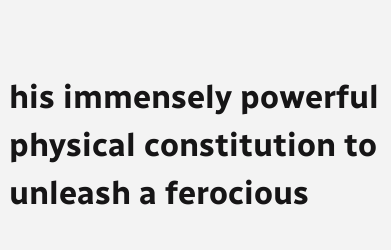his immensely powerful physical constitution to unleash a ferocious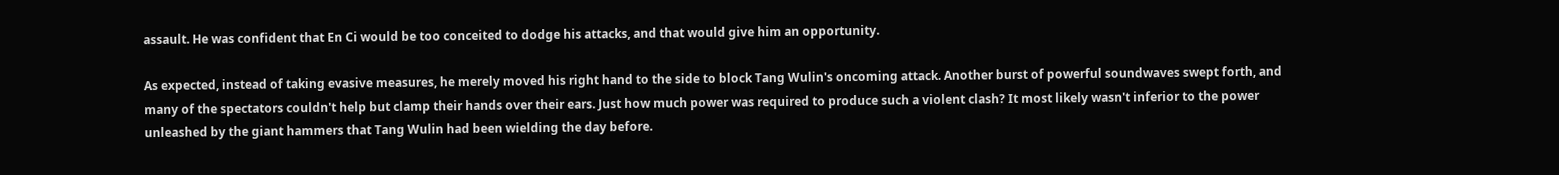assault. He was confident that En Ci would be too conceited to dodge his attacks, and that would give him an opportunity.

As expected, instead of taking evasive measures, he merely moved his right hand to the side to block Tang Wulin's oncoming attack. Another burst of powerful soundwaves swept forth, and many of the spectators couldn't help but clamp their hands over their ears. Just how much power was required to produce such a violent clash? It most likely wasn't inferior to the power unleashed by the giant hammers that Tang Wulin had been wielding the day before.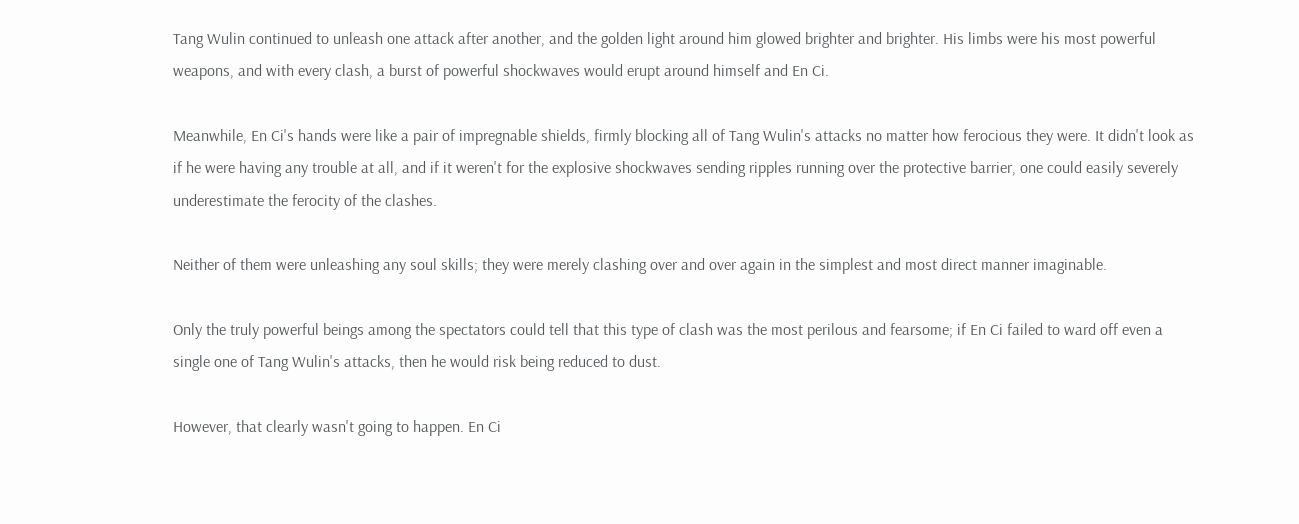Tang Wulin continued to unleash one attack after another, and the golden light around him glowed brighter and brighter. His limbs were his most powerful weapons, and with every clash, a burst of powerful shockwaves would erupt around himself and En Ci.

Meanwhile, En Ci's hands were like a pair of impregnable shields, firmly blocking all of Tang Wulin's attacks no matter how ferocious they were. It didn't look as if he were having any trouble at all, and if it weren't for the explosive shockwaves sending ripples running over the protective barrier, one could easily severely underestimate the ferocity of the clashes.

Neither of them were unleashing any soul skills; they were merely clashing over and over again in the simplest and most direct manner imaginable.

Only the truly powerful beings among the spectators could tell that this type of clash was the most perilous and fearsome; if En Ci failed to ward off even a single one of Tang Wulin's attacks, then he would risk being reduced to dust.

However, that clearly wasn't going to happen. En Ci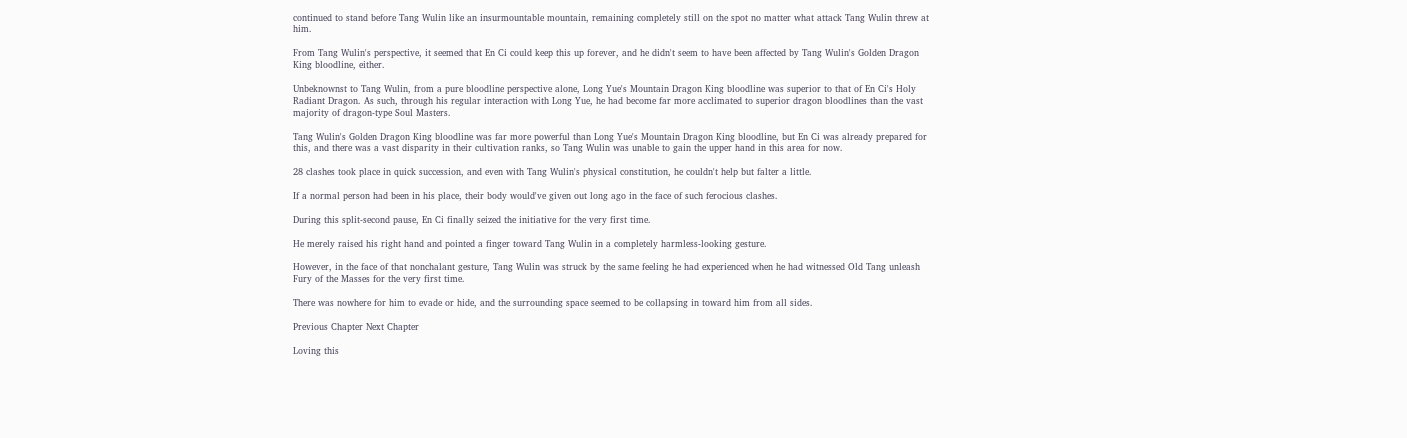continued to stand before Tang Wulin like an insurmountable mountain, remaining completely still on the spot no matter what attack Tang Wulin threw at him.

From Tang Wulin's perspective, it seemed that En Ci could keep this up forever, and he didn't seem to have been affected by Tang Wulin's Golden Dragon King bloodline, either.

Unbeknownst to Tang Wulin, from a pure bloodline perspective alone, Long Yue's Mountain Dragon King bloodline was superior to that of En Ci's Holy Radiant Dragon. As such, through his regular interaction with Long Yue, he had become far more acclimated to superior dragon bloodlines than the vast majority of dragon-type Soul Masters.

Tang Wulin's Golden Dragon King bloodline was far more powerful than Long Yue's Mountain Dragon King bloodline, but En Ci was already prepared for this, and there was a vast disparity in their cultivation ranks, so Tang Wulin was unable to gain the upper hand in this area for now.

28 clashes took place in quick succession, and even with Tang Wulin's physical constitution, he couldn't help but falter a little.

If a normal person had been in his place, their body would've given out long ago in the face of such ferocious clashes.

During this split-second pause, En Ci finally seized the initiative for the very first time.

He merely raised his right hand and pointed a finger toward Tang Wulin in a completely harmless-looking gesture.

However, in the face of that nonchalant gesture, Tang Wulin was struck by the same feeling he had experienced when he had witnessed Old Tang unleash Fury of the Masses for the very first time.

There was nowhere for him to evade or hide, and the surrounding space seemed to be collapsing in toward him from all sides.

Previous Chapter Next Chapter

Loving this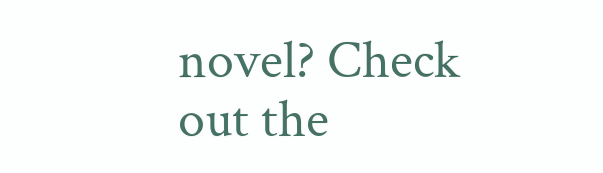novel? Check out the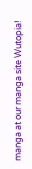manga at our manga site Wutopia!